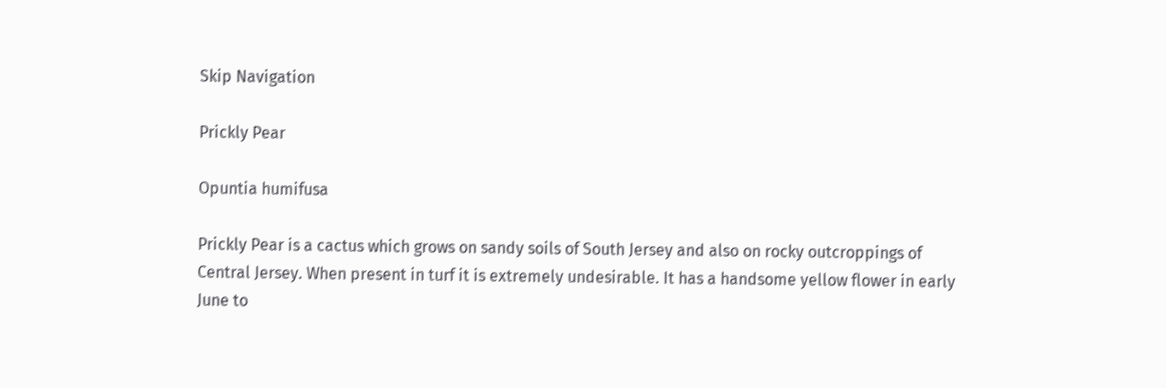Skip Navigation

Prickly Pear

Opuntia humifusa

Prickly Pear is a cactus which grows on sandy soils of South Jersey and also on rocky outcroppings of Central Jersey. When present in turf it is extremely undesirable. It has a handsome yellow flower in early June to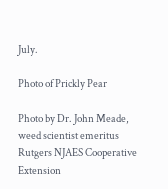July.

Photo of Prickly Pear

Photo by Dr. John Meade, weed scientist emeritus
Rutgers NJAES Cooperative Extension